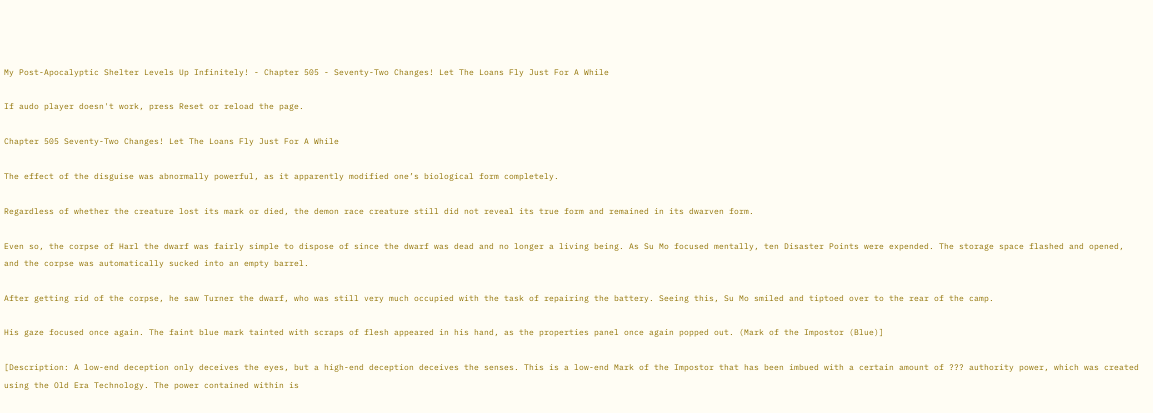My Post-Apocalyptic Shelter Levels Up Infinitely! - Chapter 505 - Seventy-Two Changes! Let The Loans Fly Just For A While

If audo player doesn't work, press Reset or reload the page.

Chapter 505 Seventy-Two Changes! Let The Loans Fly Just For A While

The effect of the disguise was abnormally powerful, as it apparently modified one’s biological form completely.

Regardless of whether the creature lost its mark or died, the demon race creature still did not reveal its true form and remained in its dwarven form.

Even so, the corpse of Harl the dwarf was fairly simple to dispose of since the dwarf was dead and no longer a living being. As Su Mo focused mentally, ten Disaster Points were expended. The storage space flashed and opened, and the corpse was automatically sucked into an empty barrel.

After getting rid of the corpse, he saw Turner the dwarf, who was still very much occupied with the task of repairing the battery. Seeing this, Su Mo smiled and tiptoed over to the rear of the camp.

His gaze focused once again. The faint blue mark tainted with scraps of flesh appeared in his hand, as the properties panel once again popped out. (Mark of the Impostor (Blue)]

[Description: A low-end deception only deceives the eyes, but a high-end deception deceives the senses. This is a low-end Mark of the Impostor that has been imbued with a certain amount of ??? authority power, which was created using the Old Era Technology. The power contained within is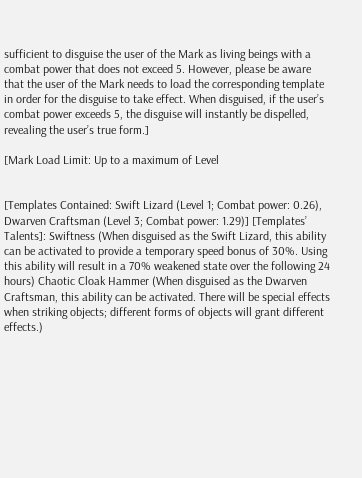sufficient to disguise the user of the Mark as living beings with a combat power that does not exceed 5. However, please be aware that the user of the Mark needs to load the corresponding template in order for the disguise to take effect. When disguised, if the user’s combat power exceeds 5, the disguise will instantly be dispelled, revealing the user’s true form.]

[Mark Load Limit: Up to a maximum of Level


[Templates Contained: Swift Lizard (Level 1; Combat power: 0.26), Dwarven Craftsman (Level 3; Combat power: 1.29)] [Templates’ Talents]: Swiftness (When disguised as the Swift Lizard, this ability can be activated to provide a temporary speed bonus of 30%. Using this ability will result in a 70% weakened state over the following 24 hours) Chaotic Cloak Hammer (When disguised as the Dwarven Craftsman, this ability can be activated. There will be special effects when striking objects; different forms of objects will grant different effects.)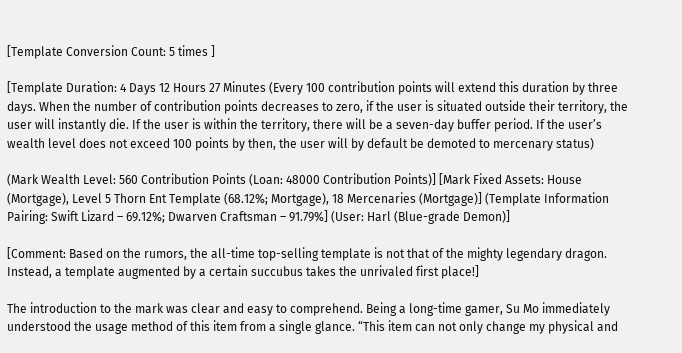[Template Conversion Count: 5 times ]

[Template Duration: 4 Days 12 Hours 27 Minutes (Every 100 contribution points will extend this duration by three days. When the number of contribution points decreases to zero, if the user is situated outside their territory, the user will instantly die. If the user is within the territory, there will be a seven-day buffer period. If the user’s wealth level does not exceed 100 points by then, the user will by default be demoted to mercenary status)

(Mark Wealth Level: 560 Contribution Points (Loan: 48000 Contribution Points)] [Mark Fixed Assets: House (Mortgage), Level 5 Thorn Ent Template (68.12%; Mortgage), 18 Mercenaries (Mortgage)] (Template Information Pairing: Swift Lizard – 69.12%; Dwarven Craftsman – 91.79%] (User: Harl (Blue-grade Demon)]

[Comment: Based on the rumors, the all-time top-selling template is not that of the mighty legendary dragon. Instead, a template augmented by a certain succubus takes the unrivaled first place!]

The introduction to the mark was clear and easy to comprehend. Being a long-time gamer, Su Mo immediately understood the usage method of this item from a single glance. “This item can not only change my physical and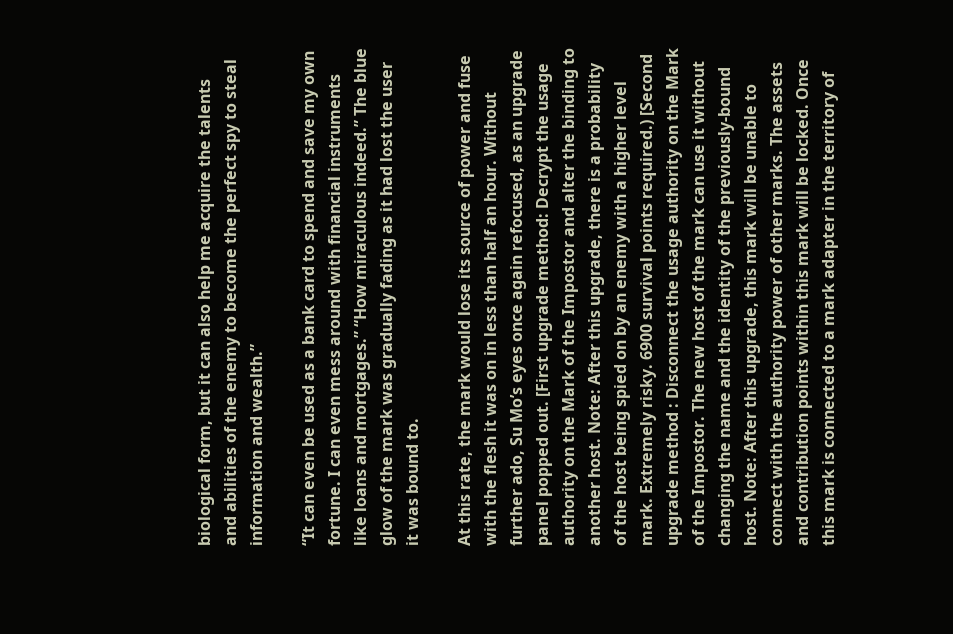biological form, but it can also help me acquire the talents and abilities of the enemy to become the perfect spy to steal information and wealth.”

“It can even be used as a bank card to spend and save my own fortune. I can even mess around with financial instruments like loans and mortgages.” “How miraculous indeed.” The blue glow of the mark was gradually fading as it had lost the user it was bound to.

At this rate, the mark would lose its source of power and fuse with the flesh it was on in less than half an hour. Without further ado, Su Mo’s eyes once again refocused, as an upgrade panel popped out. [First upgrade method: Decrypt the usage authority on the Mark of the Impostor and alter the binding to another host. Note: After this upgrade, there is a probability of the host being spied on by an enemy with a higher level mark. Extremely risky. 6900 survival points required.) [Second upgrade method : Disconnect the usage authority on the Mark of the Impostor. The new host of the mark can use it without changing the name and the identity of the previously-bound host. Note: After this upgrade, this mark will be unable to connect with the authority power of other marks. The assets and contribution points within this mark will be locked. Once this mark is connected to a mark adapter in the territory of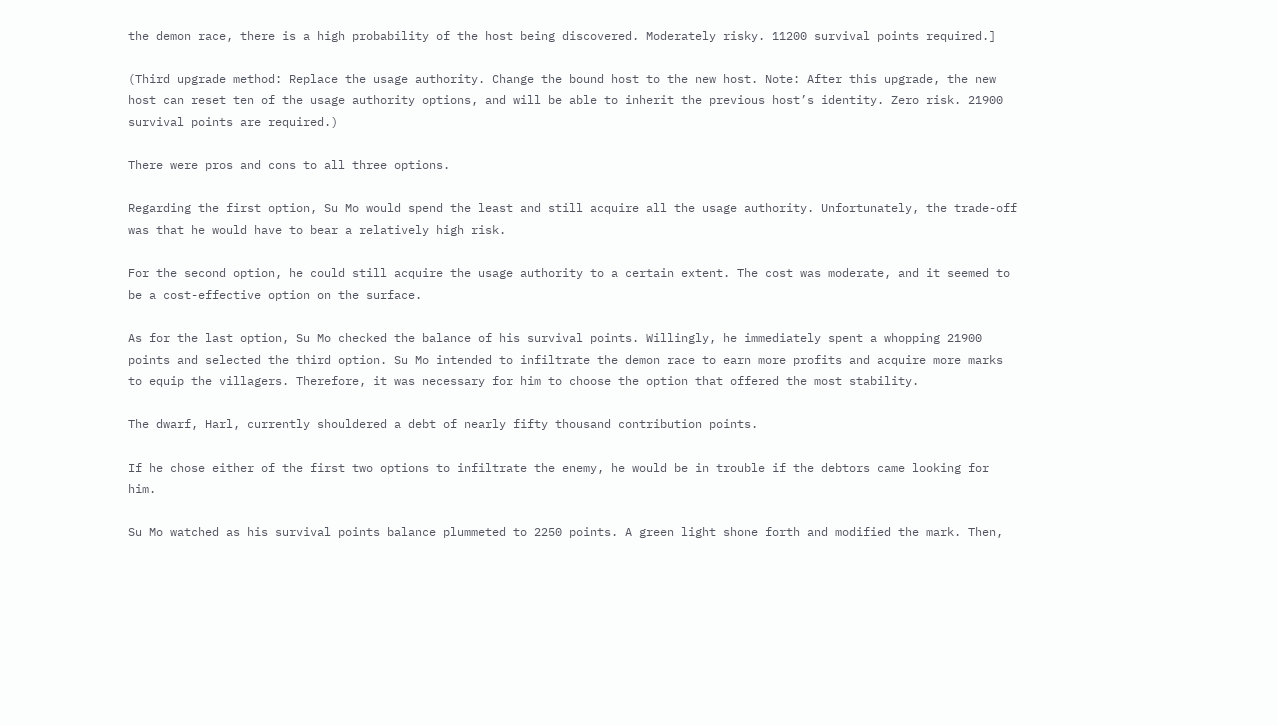the demon race, there is a high probability of the host being discovered. Moderately risky. 11200 survival points required.]

(Third upgrade method: Replace the usage authority. Change the bound host to the new host. Note: After this upgrade, the new host can reset ten of the usage authority options, and will be able to inherit the previous host’s identity. Zero risk. 21900 survival points are required.)

There were pros and cons to all three options.

Regarding the first option, Su Mo would spend the least and still acquire all the usage authority. Unfortunately, the trade-off was that he would have to bear a relatively high risk.

For the second option, he could still acquire the usage authority to a certain extent. The cost was moderate, and it seemed to be a cost-effective option on the surface.

As for the last option, Su Mo checked the balance of his survival points. Willingly, he immediately spent a whopping 21900 points and selected the third option. Su Mo intended to infiltrate the demon race to earn more profits and acquire more marks to equip the villagers. Therefore, it was necessary for him to choose the option that offered the most stability.

The dwarf, Harl, currently shouldered a debt of nearly fifty thousand contribution points.

If he chose either of the first two options to infiltrate the enemy, he would be in trouble if the debtors came looking for him.

Su Mo watched as his survival points balance plummeted to 2250 points. A green light shone forth and modified the mark. Then,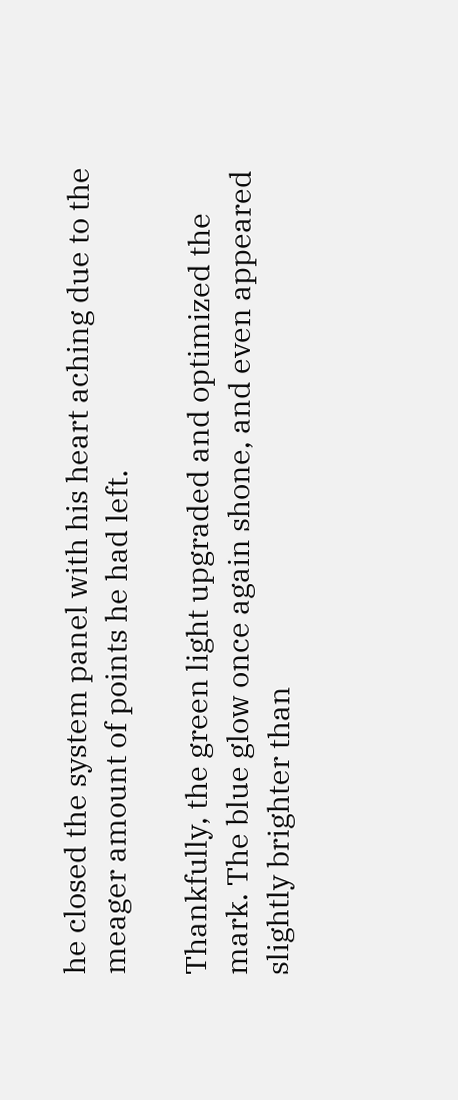he closed the system panel with his heart aching due to the meager amount of points he had left.

Thankfully, the green light upgraded and optimized the mark. The blue glow once again shone, and even appeared slightly brighter than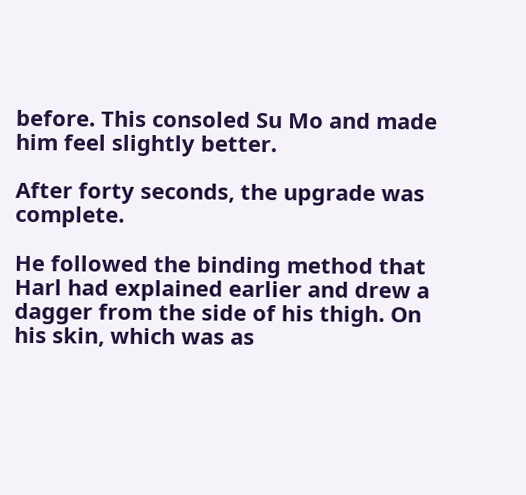before. This consoled Su Mo and made him feel slightly better.

After forty seconds, the upgrade was complete.

He followed the binding method that Harl had explained earlier and drew a dagger from the side of his thigh. On his skin, which was as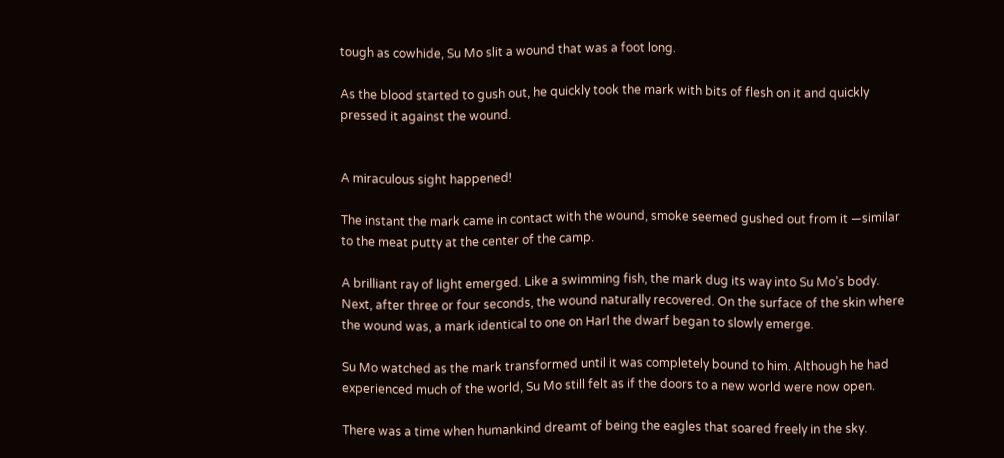tough as cowhide, Su Mo slit a wound that was a foot long.

As the blood started to gush out, he quickly took the mark with bits of flesh on it and quickly pressed it against the wound.


A miraculous sight happened!

The instant the mark came in contact with the wound, smoke seemed gushed out from it —similar to the meat putty at the center of the camp.

A brilliant ray of light emerged. Like a swimming fish, the mark dug its way into Su Mo’s body. Next, after three or four seconds, the wound naturally recovered. On the surface of the skin where the wound was, a mark identical to one on Harl the dwarf began to slowly emerge.

Su Mo watched as the mark transformed until it was completely bound to him. Although he had experienced much of the world, Su Mo still felt as if the doors to a new world were now open.

There was a time when humankind dreamt of being the eagles that soared freely in the sky.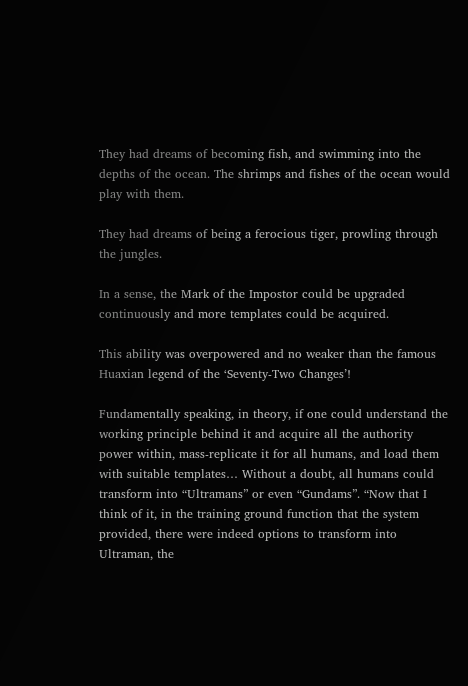They had dreams of becoming fish, and swimming into the depths of the ocean. The shrimps and fishes of the ocean would play with them.

They had dreams of being a ferocious tiger, prowling through the jungles.

In a sense, the Mark of the Impostor could be upgraded continuously and more templates could be acquired.

This ability was overpowered and no weaker than the famous Huaxian legend of the ‘Seventy-Two Changes’!

Fundamentally speaking, in theory, if one could understand the working principle behind it and acquire all the authority power within, mass-replicate it for all humans, and load them with suitable templates… Without a doubt, all humans could transform into “Ultramans” or even “Gundams”. “Now that I think of it, in the training ground function that the system provided, there were indeed options to transform into Ultraman, the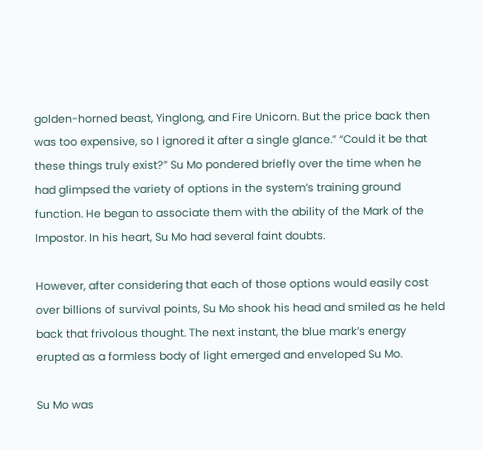golden-horned beast, Yinglong, and Fire Unicorn. But the price back then was too expensive, so I ignored it after a single glance.” “Could it be that these things truly exist?” Su Mo pondered briefly over the time when he had glimpsed the variety of options in the system’s training ground function. He began to associate them with the ability of the Mark of the Impostor. In his heart, Su Mo had several faint doubts.

However, after considering that each of those options would easily cost over billions of survival points, Su Mo shook his head and smiled as he held back that frivolous thought. The next instant, the blue mark’s energy erupted as a formless body of light emerged and enveloped Su Mo.

Su Mo was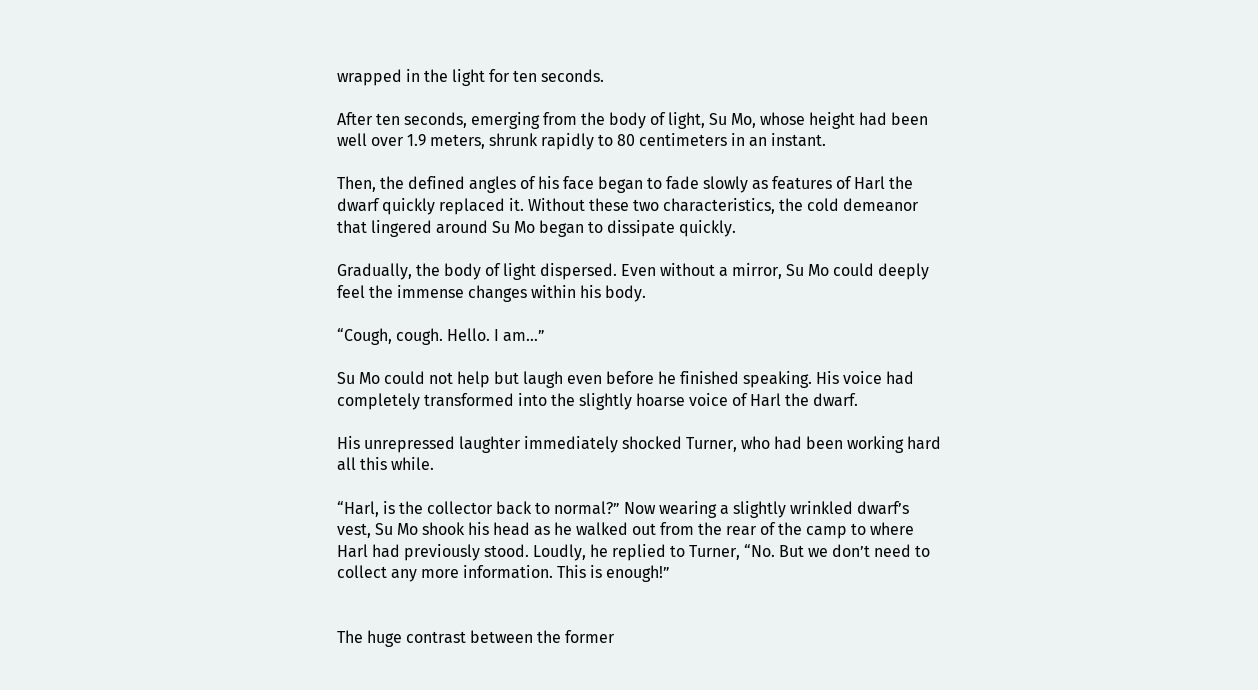wrapped in the light for ten seconds.

After ten seconds, emerging from the body of light, Su Mo, whose height had been well over 1.9 meters, shrunk rapidly to 80 centimeters in an instant.

Then, the defined angles of his face began to fade slowly as features of Harl the dwarf quickly replaced it. Without these two characteristics, the cold demeanor that lingered around Su Mo began to dissipate quickly.

Gradually, the body of light dispersed. Even without a mirror, Su Mo could deeply feel the immense changes within his body.

“Cough, cough. Hello. I am…”

Su Mo could not help but laugh even before he finished speaking. His voice had completely transformed into the slightly hoarse voice of Harl the dwarf.

His unrepressed laughter immediately shocked Turner, who had been working hard all this while.

“Harl, is the collector back to normal?” Now wearing a slightly wrinkled dwarf’s vest, Su Mo shook his head as he walked out from the rear of the camp to where Harl had previously stood. Loudly, he replied to Turner, “No. But we don’t need to collect any more information. This is enough!”


The huge contrast between the former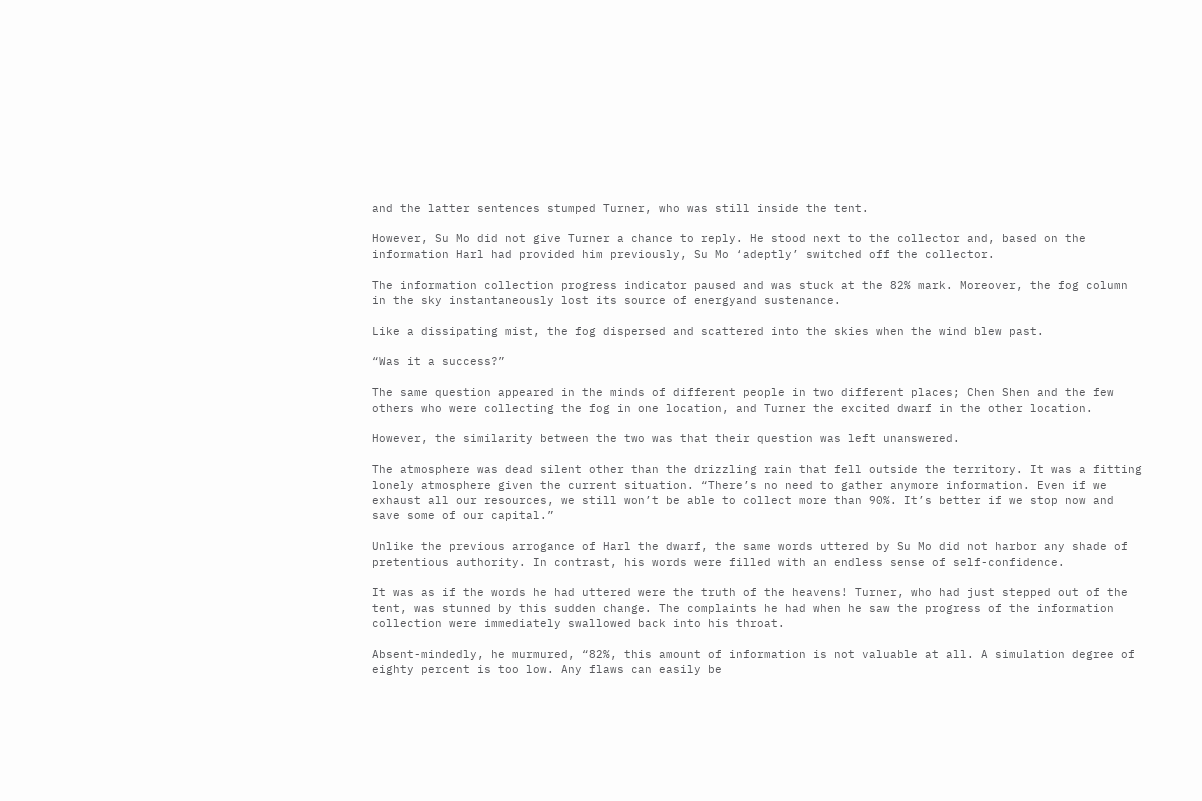and the latter sentences stumped Turner, who was still inside the tent.

However, Su Mo did not give Turner a chance to reply. He stood next to the collector and, based on the information Harl had provided him previously, Su Mo ‘adeptly’ switched off the collector.

The information collection progress indicator paused and was stuck at the 82% mark. Moreover, the fog column in the sky instantaneously lost its source of energyand sustenance.

Like a dissipating mist, the fog dispersed and scattered into the skies when the wind blew past.

“Was it a success?”

The same question appeared in the minds of different people in two different places; Chen Shen and the few others who were collecting the fog in one location, and Turner the excited dwarf in the other location.

However, the similarity between the two was that their question was left unanswered.

The atmosphere was dead silent other than the drizzling rain that fell outside the territory. It was a fitting lonely atmosphere given the current situation. “There’s no need to gather anymore information. Even if we exhaust all our resources, we still won’t be able to collect more than 90%. It’s better if we stop now and save some of our capital.”

Unlike the previous arrogance of Harl the dwarf, the same words uttered by Su Mo did not harbor any shade of pretentious authority. In contrast, his words were filled with an endless sense of self-confidence.

It was as if the words he had uttered were the truth of the heavens! Turner, who had just stepped out of the tent, was stunned by this sudden change. The complaints he had when he saw the progress of the information collection were immediately swallowed back into his throat.

Absent-mindedly, he murmured, “82%, this amount of information is not valuable at all. A simulation degree of eighty percent is too low. Any flaws can easily be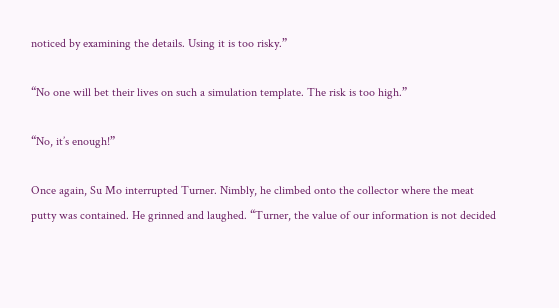noticed by examining the details. Using it is too risky.”

“No one will bet their lives on such a simulation template. The risk is too high.”

“No, it’s enough!”

Once again, Su Mo interrupted Turner. Nimbly, he climbed onto the collector where the meat putty was contained. He grinned and laughed. “Turner, the value of our information is not decided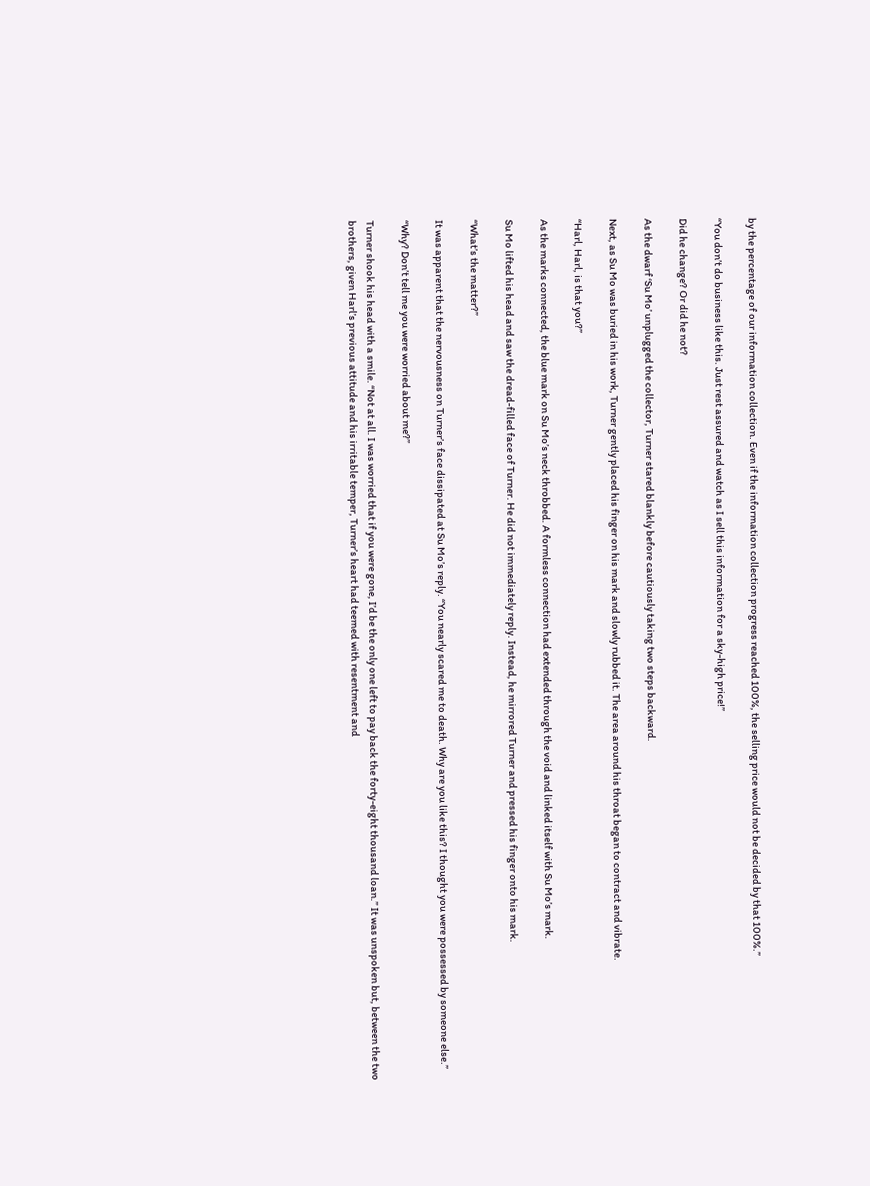by the percentage of our information collection. Even if the information collection progress reached 100%, the selling price would not be decided by that 100%.”

“You don’t do business like this. Just rest assured and watch as I sell this information for a sky-high price!”

Did he change? Or did he not?

As the dwarf ‘Su Mo’ unplugged the collector, Turner stared blankly before cautiously taking two steps backward.

Next, as Su Mo was buried in his work, Turner gently placed his finger on his mark and slowly rubbed it. The area around his throat began to contract and vibrate.

“Harl, Harl, is that you?”

As the marks connected, the blue mark on Su Mo’s neck throbbed. A formless connection had extended through the void and linked itself with Su Mo’s mark.

Su Mo lifted his head and saw the dread-filled face of Turner. He did not immediately reply. Instead, he mirrored Turner and pressed his finger onto his mark.

“What’s the matter?”

It was apparent that the nervousness on Turner’s face dissipated at Su Mo’s reply. “You nearly scared me to death. Why are you like this? I thought you were possessed by someone else.”

“Why? Don’t tell me you were worried about me?”

Turner shook his head with a smile. “Not at all. I was worried that if you were gone, I’d be the only one left to pay back the forty-eight thousand loan.” It was unspoken but, between the two brothers, given Harl’s previous attitude and his irritable temper, Turner’s heart had teemed with resentment and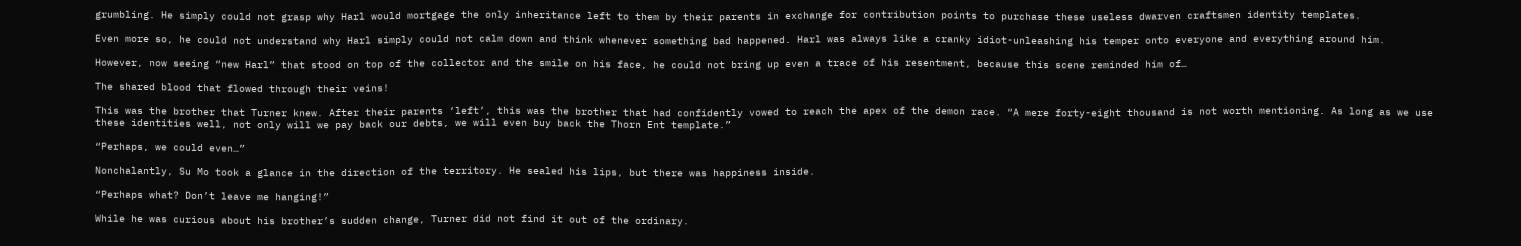grumbling. He simply could not grasp why Harl would mortgage the only inheritance left to them by their parents in exchange for contribution points to purchase these useless dwarven craftsmen identity templates.

Even more so, he could not understand why Harl simply could not calm down and think whenever something bad happened. Harl was always like a cranky idiot-unleashing his temper onto everyone and everything around him.

However, now seeing “new Harl” that stood on top of the collector and the smile on his face, he could not bring up even a trace of his resentment, because this scene reminded him of…

The shared blood that flowed through their veins!

This was the brother that Turner knew. After their parents ‘left’, this was the brother that had confidently vowed to reach the apex of the demon race. “A mere forty-eight thousand is not worth mentioning. As long as we use these identities well, not only will we pay back our debts, we will even buy back the Thorn Ent template.”

“Perhaps, we could even…”

Nonchalantly, Su Mo took a glance in the direction of the territory. He sealed his lips, but there was happiness inside.

“Perhaps what? Don’t leave me hanging!”

While he was curious about his brother’s sudden change, Turner did not find it out of the ordinary.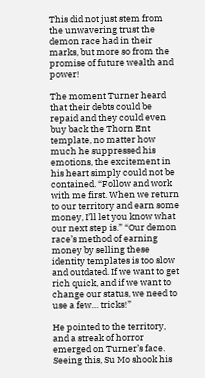This did not just stem from the unwavering trust the demon race had in their marks, but more so from the promise of future wealth and power!

The moment Turner heard that their debts could be repaid and they could even buy back the Thorn Ent template, no matter how much he suppressed his emotions, the excitement in his heart simply could not be contained. “Follow and work with me first. When we return to our territory and earn some money, I’ll let you know what our next step is.” “Our demon race’s method of earning money by selling these identity templates is too slow and outdated. If we want to get rich quick, and if we want to change our status, we need to use a few… tricks!”

He pointed to the territory, and a streak of horror emerged on Turner’s face. Seeing this, Su Mo shook his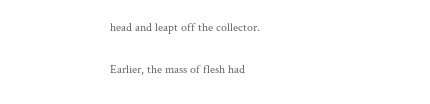head and leapt off the collector.

Earlier, the mass of flesh had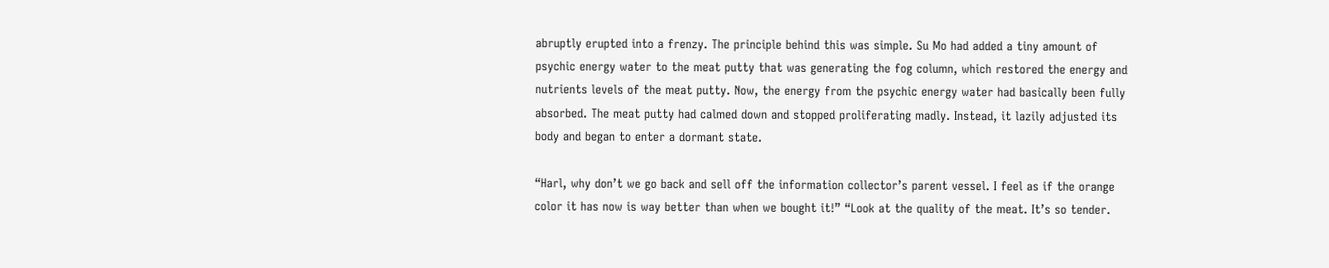abruptly erupted into a frenzy. The principle behind this was simple. Su Mo had added a tiny amount of psychic energy water to the meat putty that was generating the fog column, which restored the energy and nutrients levels of the meat putty. Now, the energy from the psychic energy water had basically been fully absorbed. The meat putty had calmed down and stopped proliferating madly. Instead, it lazily adjusted its body and began to enter a dormant state.

“Harl, why don’t we go back and sell off the information collector’s parent vessel. I feel as if the orange color it has now is way better than when we bought it!” “Look at the quality of the meat. It’s so tender.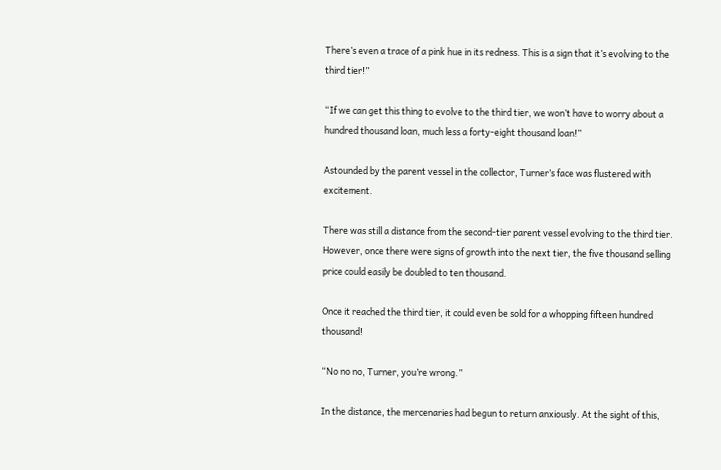There’s even a trace of a pink hue in its redness. This is a sign that it’s evolving to the third tier!”

“If we can get this thing to evolve to the third tier, we won’t have to worry about a hundred thousand loan, much less a forty-eight thousand loan!”

Astounded by the parent vessel in the collector, Turner’s face was flustered with excitement.

There was still a distance from the second-tier parent vessel evolving to the third tier. However, once there were signs of growth into the next tier, the five thousand selling price could easily be doubled to ten thousand.

Once it reached the third tier, it could even be sold for a whopping fifteen hundred thousand!

“No no no, Turner, you’re wrong.”

In the distance, the mercenaries had begun to return anxiously. At the sight of this,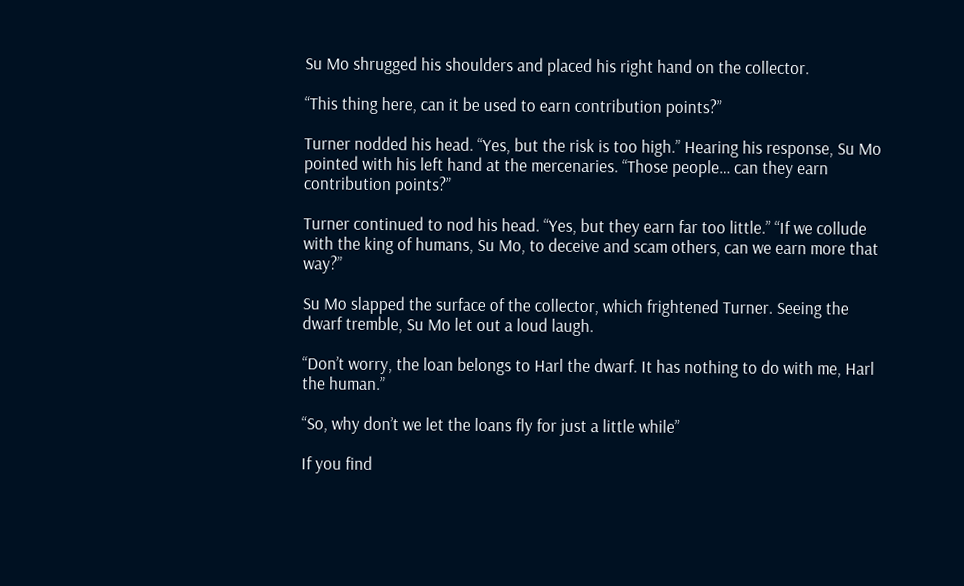Su Mo shrugged his shoulders and placed his right hand on the collector.

“This thing here, can it be used to earn contribution points?”

Turner nodded his head. “Yes, but the risk is too high.” Hearing his response, Su Mo pointed with his left hand at the mercenaries. “Those people… can they earn contribution points?”

Turner continued to nod his head. “Yes, but they earn far too little.” “If we collude with the king of humans, Su Mo, to deceive and scam others, can we earn more that way?”

Su Mo slapped the surface of the collector, which frightened Turner. Seeing the dwarf tremble, Su Mo let out a loud laugh.

“Don’t worry, the loan belongs to Harl the dwarf. It has nothing to do with me, Harl the human.”

“So, why don’t we let the loans fly for just a little while”

If you find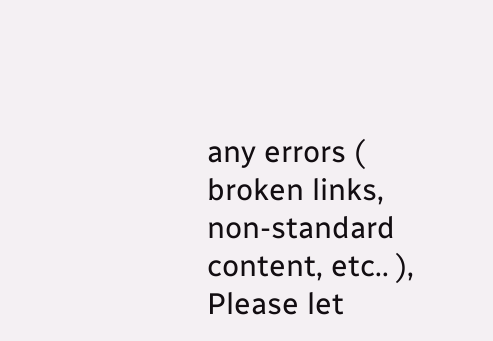any errors ( broken links, non-standard content, etc.. ), Please let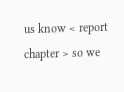us know < report chapter > so we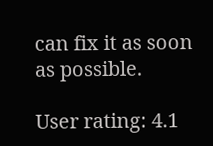can fix it as soon as possible.

User rating: 4.1